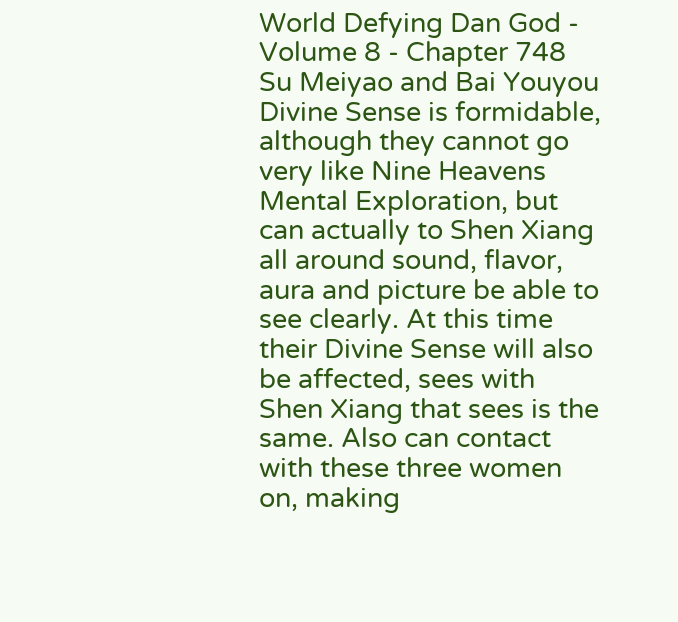World Defying Dan God - Volume 8 - Chapter 748
Su Meiyao and Bai Youyou Divine Sense is formidable, although they cannot go very like Nine Heavens Mental Exploration, but can actually to Shen Xiang all around sound, flavor, aura and picture be able to see clearly. At this time their Divine Sense will also be affected, sees with Shen Xiang that sees is the same. Also can contact with these three women on, making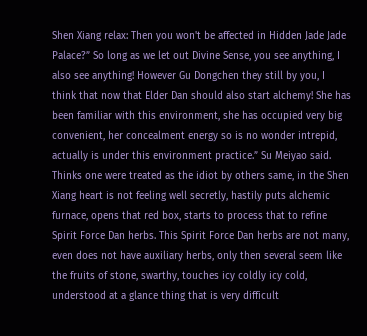Shen Xiang relax: Then you won't be affected in Hidden Jade Jade Palace?” So long as we let out Divine Sense, you see anything, I also see anything! However Gu Dongchen they still by you, I think that now that Elder Dan should also start alchemy! She has been familiar with this environment, she has occupied very big convenient, her concealment energy so is no wonder intrepid, actually is under this environment practice.” Su Meiyao said. Thinks one were treated as the idiot by others same, in the Shen Xiang heart is not feeling well secretly, hastily puts alchemic furnace, opens that red box, starts to process that to refine Spirit Force Dan herbs. This Spirit Force Dan herbs are not many, even does not have auxiliary herbs, only then several seem like the fruits of stone, swarthy, touches icy coldly icy cold, understood at a glance thing that is very difficult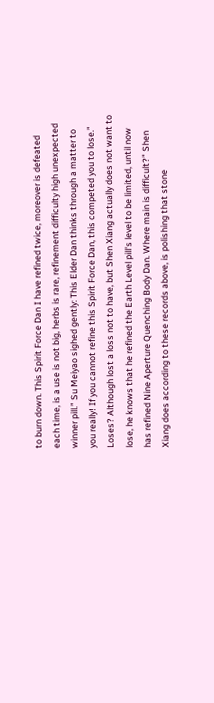to burn down. This Spirit Force Dan I have refined twice, moreover is defeated each time, is a use is not big, herbs is rare, refinement difficulty high unexpected winner pill.” Su Meiyao sighed gently: This Elder Dan thinks through a matter to you really! If you cannot refine this Spirit Force Dan, this competed you to lose.” Loses? Although lost a loss not to have, but Shen Xiang actually does not want to lose, he knows that he refined the Earth Level pill's level to be limited, until now has refined Nine Aperture Quenching Body Dan. Where main is difficult?” Shen Xiang does according to these records above, is polishing that stone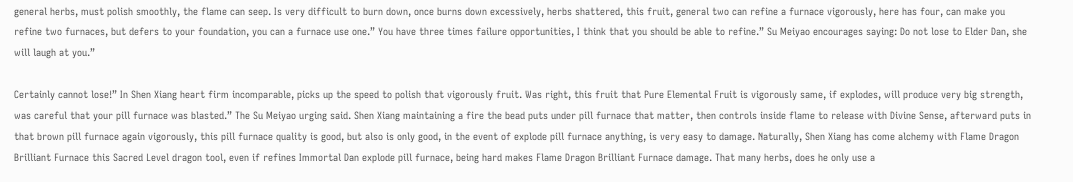general herbs, must polish smoothly, the flame can seep. Is very difficult to burn down, once burns down excessively, herbs shattered, this fruit, general two can refine a furnace vigorously, here has four, can make you refine two furnaces, but defers to your foundation, you can a furnace use one.” You have three times failure opportunities, I think that you should be able to refine.” Su Meiyao encourages saying: Do not lose to Elder Dan, she will laugh at you.”

Certainly cannot lose!” In Shen Xiang heart firm incomparable, picks up the speed to polish that vigorously fruit. Was right, this fruit that Pure Elemental Fruit is vigorously same, if explodes, will produce very big strength, was careful that your pill furnace was blasted.” The Su Meiyao urging said. Shen Xiang maintaining a fire the bead puts under pill furnace that matter, then controls inside flame to release with Divine Sense, afterward puts in that brown pill furnace again vigorously, this pill furnace quality is good, but also is only good, in the event of explode pill furnace anything, is very easy to damage. Naturally, Shen Xiang has come alchemy with Flame Dragon Brilliant Furnace this Sacred Level dragon tool, even if refines Immortal Dan explode pill furnace, being hard makes Flame Dragon Brilliant Furnace damage. That many herbs, does he only use a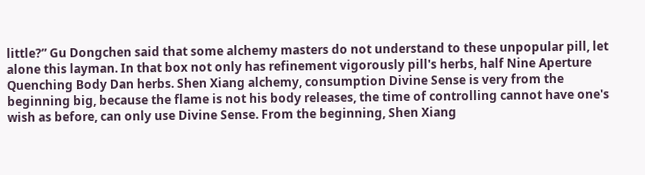little?” Gu Dongchen said that some alchemy masters do not understand to these unpopular pill, let alone this layman. In that box not only has refinement vigorously pill's herbs, half Nine Aperture Quenching Body Dan herbs. Shen Xiang alchemy, consumption Divine Sense is very from the beginning big, because the flame is not his body releases, the time of controlling cannot have one's wish as before, can only use Divine Sense. From the beginning, Shen Xiang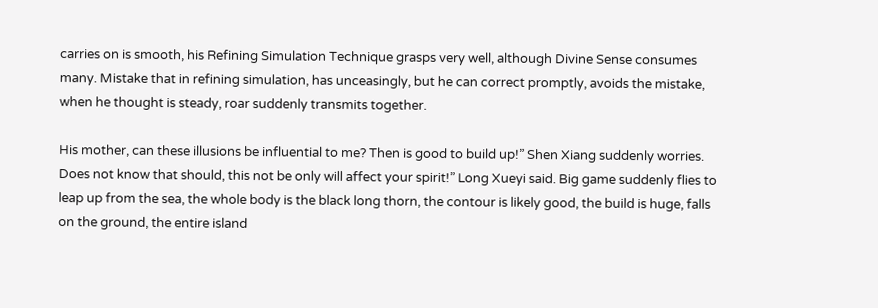carries on is smooth, his Refining Simulation Technique grasps very well, although Divine Sense consumes many. Mistake that in refining simulation, has unceasingly, but he can correct promptly, avoids the mistake, when he thought is steady, roar suddenly transmits together.

His mother, can these illusions be influential to me? Then is good to build up!” Shen Xiang suddenly worries. Does not know that should, this not be only will affect your spirit!” Long Xueyi said. Big game suddenly flies to leap up from the sea, the whole body is the black long thorn, the contour is likely good, the build is huge, falls on the ground, the entire island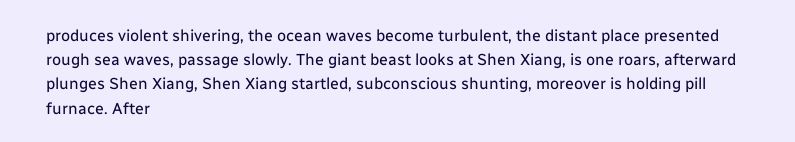produces violent shivering, the ocean waves become turbulent, the distant place presented rough sea waves, passage slowly. The giant beast looks at Shen Xiang, is one roars, afterward plunges Shen Xiang, Shen Xiang startled, subconscious shunting, moreover is holding pill furnace. After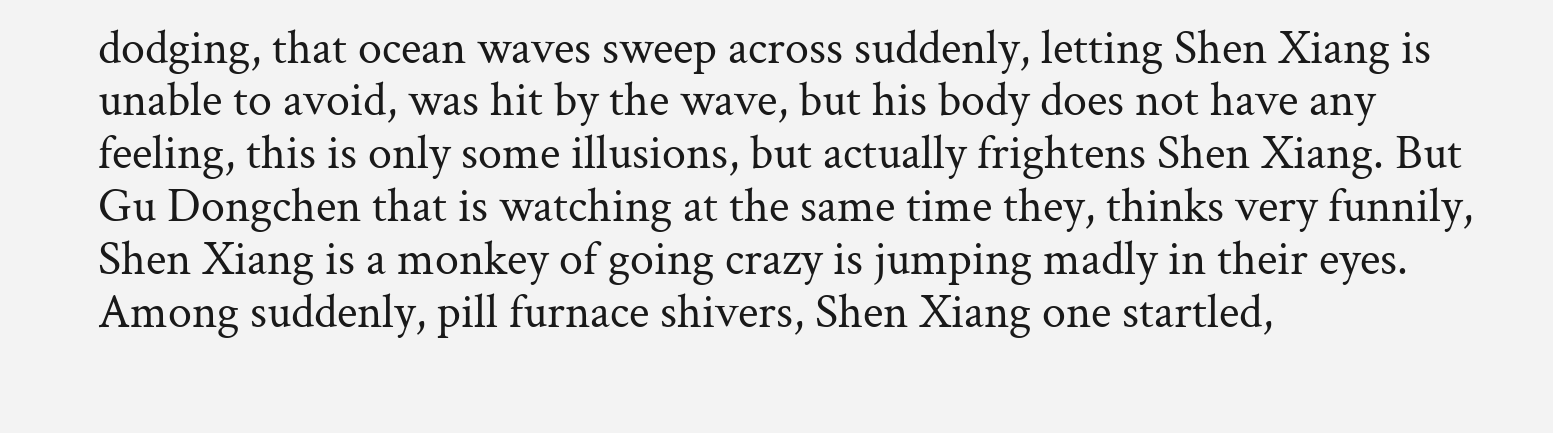dodging, that ocean waves sweep across suddenly, letting Shen Xiang is unable to avoid, was hit by the wave, but his body does not have any feeling, this is only some illusions, but actually frightens Shen Xiang. But Gu Dongchen that is watching at the same time they, thinks very funnily, Shen Xiang is a monkey of going crazy is jumping madly in their eyes. Among suddenly, pill furnace shivers, Shen Xiang one startled,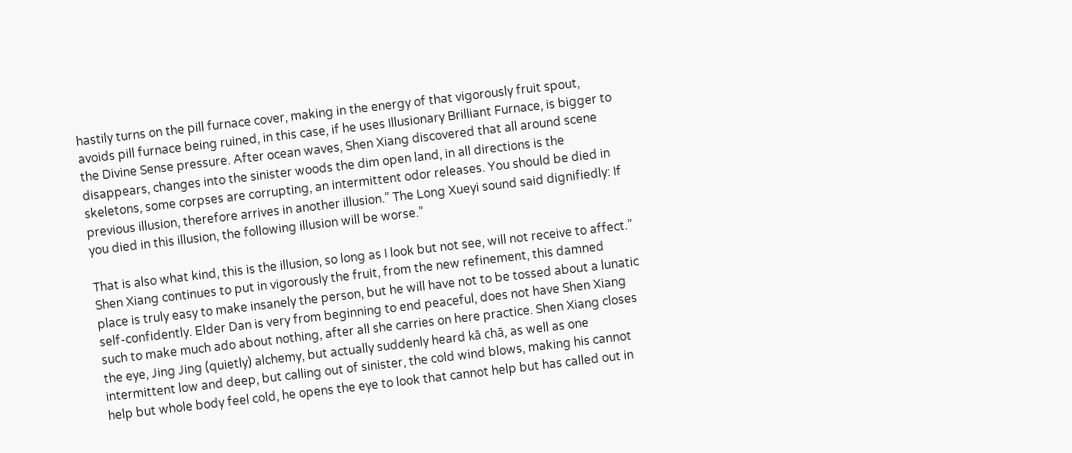hastily turns on the pill furnace cover, making in the energy of that vigorously fruit spout, avoids pill furnace being ruined, in this case, if he uses Illusionary Brilliant Furnace, is bigger to the Divine Sense pressure. After ocean waves, Shen Xiang discovered that all around scene disappears, changes into the sinister woods the dim open land, in all directions is the skeletons, some corpses are corrupting, an intermittent odor releases. You should be died in previous illusion, therefore arrives in another illusion.” The Long Xueyi sound said dignifiedly: If you died in this illusion, the following illusion will be worse.”

That is also what kind, this is the illusion, so long as I look but not see, will not receive to affect.” Shen Xiang continues to put in vigorously the fruit, from the new refinement, this damned place is truly easy to make insanely the person, but he will have not to be tossed about a lunatic self-confidently. Elder Dan is very from beginning to end peaceful, does not have Shen Xiang such to make much ado about nothing, after all she carries on here practice. Shen Xiang closes the eye, Jing Jing (quietly) alchemy, but actually suddenly heard kā chā, as well as one intermittent low and deep, but calling out of sinister, the cold wind blows, making his cannot help but whole body feel cold, he opens the eye to look that cannot help but has called out in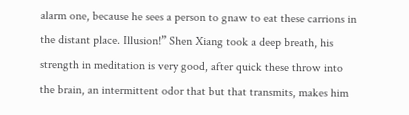alarm one, because he sees a person to gnaw to eat these carrions in the distant place. Illusion!” Shen Xiang took a deep breath, his strength in meditation is very good, after quick these throw into the brain, an intermittent odor that but that transmits, makes him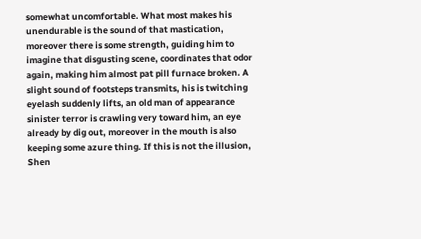somewhat uncomfortable. What most makes his unendurable is the sound of that mastication, moreover there is some strength, guiding him to imagine that disgusting scene, coordinates that odor again, making him almost pat pill furnace broken. A slight sound of footsteps transmits, his is twitching eyelash suddenly lifts, an old man of appearance sinister terror is crawling very toward him, an eye already by dig out, moreover in the mouth is also keeping some azure thing. If this is not the illusion, Shen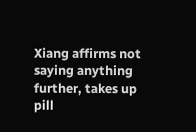Xiang affirms not saying anything further, takes up pill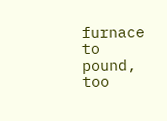furnace to pound, too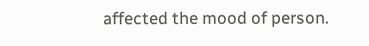affected the mood of person.